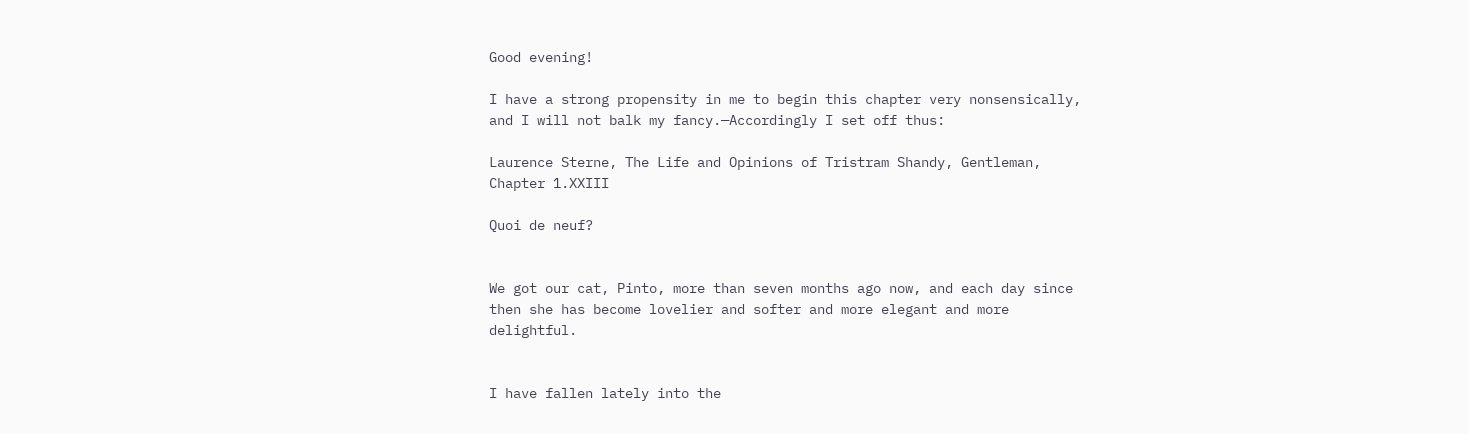Good evening!

I have a strong propensity in me to begin this chapter very nonsensically, and I will not balk my fancy.—Accordingly I set off thus:

Laurence Sterne, The Life and Opinions of Tristram Shandy, Gentleman, Chapter 1.XXIII

Quoi de neuf?


We got our cat, Pinto, more than seven months ago now, and each day since then she has become lovelier and softer and more elegant and more delightful.


I have fallen lately into the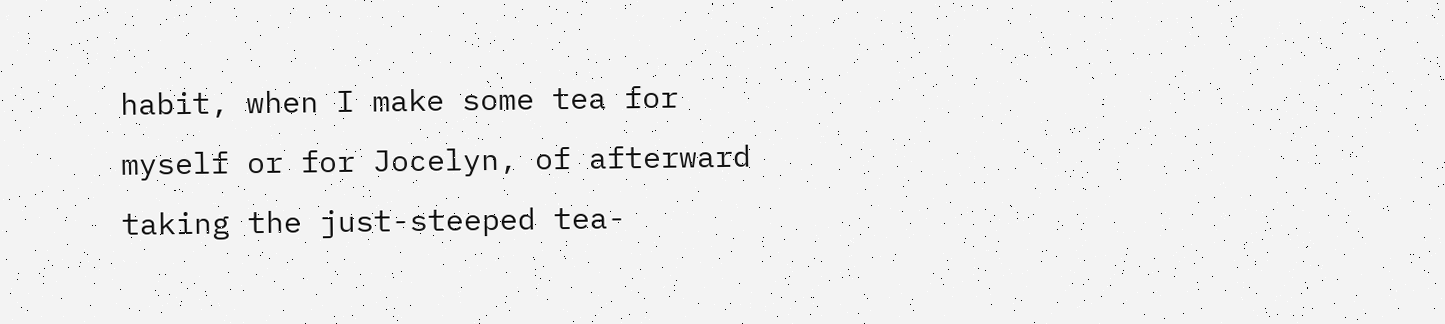habit, when I make some tea for myself or for Jocelyn, of afterward taking the just-steeped tea-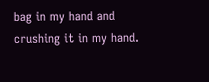bag in my hand and crushing it in my hand.